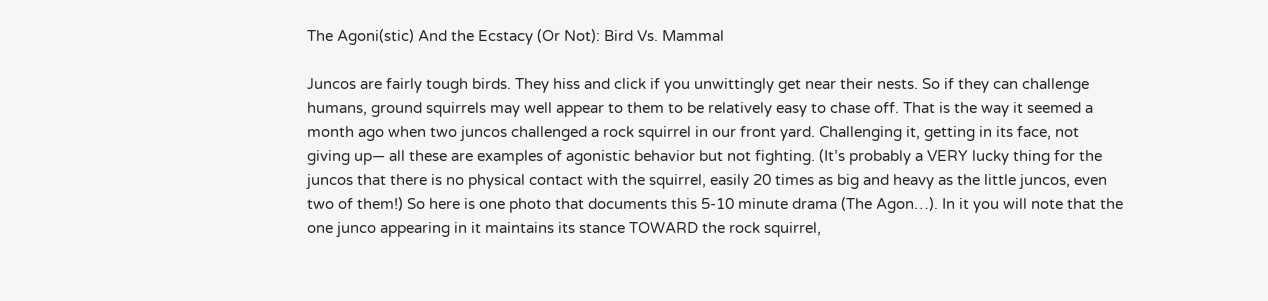The Agoni(stic) And the Ecstacy (Or Not): Bird Vs. Mammal

Juncos are fairly tough birds. They hiss and click if you unwittingly get near their nests. So if they can challenge humans, ground squirrels may well appear to them to be relatively easy to chase off. That is the way it seemed a month ago when two juncos challenged a rock squirrel in our front yard. Challenging it, getting in its face, not giving up— all these are examples of agonistic behavior but not fighting. (It’s probably a VERY lucky thing for the juncos that there is no physical contact with the squirrel, easily 20 times as big and heavy as the little juncos, even two of them!) So here is one photo that documents this 5-10 minute drama (The Agon…). In it you will note that the one junco appearing in it maintains its stance TOWARD the rock squirrel,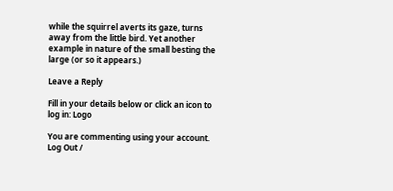while the squirrel averts its gaze, turns away from the little bird. Yet another example in nature of the small besting the large (or so it appears.)

Leave a Reply

Fill in your details below or click an icon to log in: Logo

You are commenting using your account. Log Out /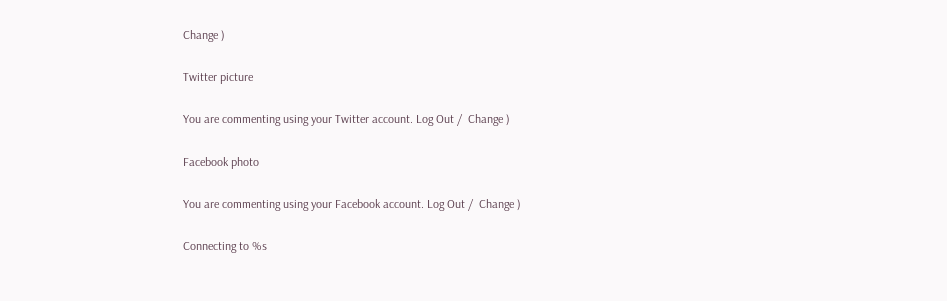Change )

Twitter picture

You are commenting using your Twitter account. Log Out /  Change )

Facebook photo

You are commenting using your Facebook account. Log Out /  Change )

Connecting to %s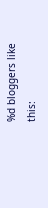%d bloggers like this: